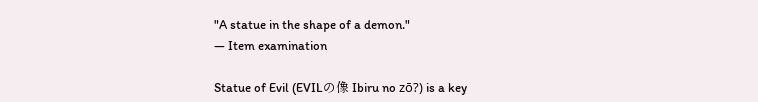"A statue in the shape of a demon."
— Item examination

Statue of Evil (EVILの像 Ibiru no zō?) is a key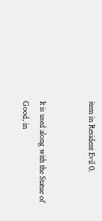item in Resident Evil 0.


It is used along with the Statue of Good, in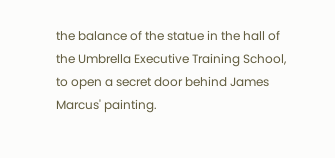the balance of the statue in the hall of the Umbrella Executive Training School, to open a secret door behind James Marcus' painting.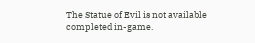The Statue of Evil is not available completed in-game.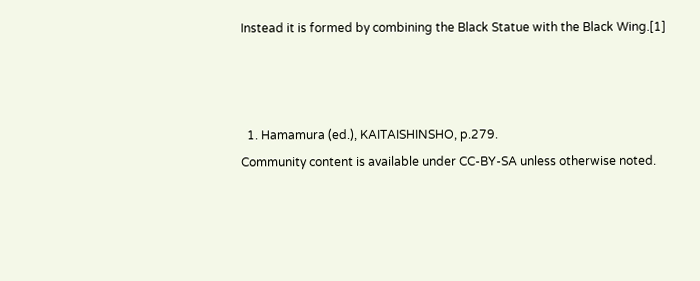Instead it is formed by combining the Black Statue with the Black Wing.[1]



  1. Hamamura (ed.), KAITAISHINSHO, p.279.
Community content is available under CC-BY-SA unless otherwise noted.